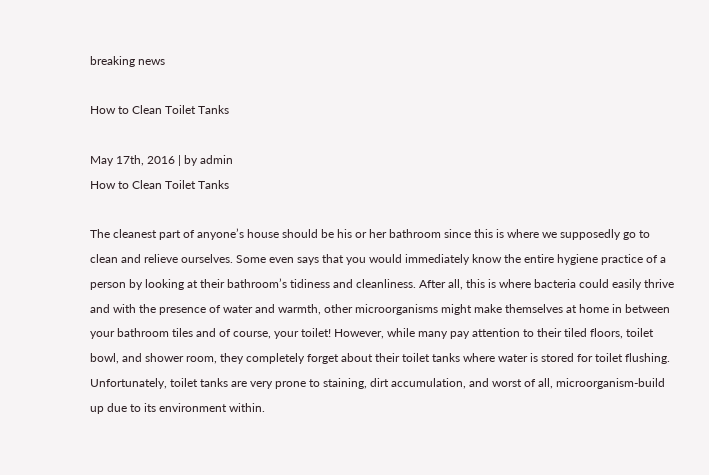breaking news

How to Clean Toilet Tanks

May 17th, 2016 | by admin
How to Clean Toilet Tanks

The cleanest part of anyone’s house should be his or her bathroom since this is where we supposedly go to clean and relieve ourselves. Some even says that you would immediately know the entire hygiene practice of a person by looking at their bathroom’s tidiness and cleanliness. After all, this is where bacteria could easily thrive and with the presence of water and warmth, other microorganisms might make themselves at home in between your bathroom tiles and of course, your toilet! However, while many pay attention to their tiled floors, toilet bowl, and shower room, they completely forget about their toilet tanks where water is stored for toilet flushing. Unfortunately, toilet tanks are very prone to staining, dirt accumulation, and worst of all, microorganism-build up due to its environment within.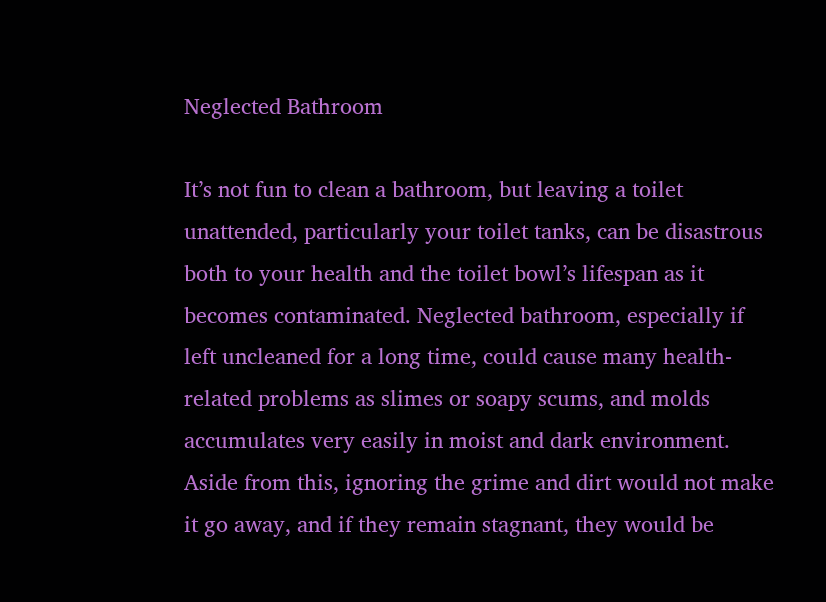Neglected Bathroom

It’s not fun to clean a bathroom, but leaving a toilet unattended, particularly your toilet tanks, can be disastrous both to your health and the toilet bowl’s lifespan as it becomes contaminated. Neglected bathroom, especially if left uncleaned for a long time, could cause many health-related problems as slimes or soapy scums, and molds accumulates very easily in moist and dark environment. Aside from this, ignoring the grime and dirt would not make it go away, and if they remain stagnant, they would be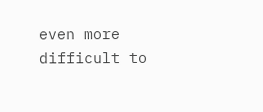even more difficult to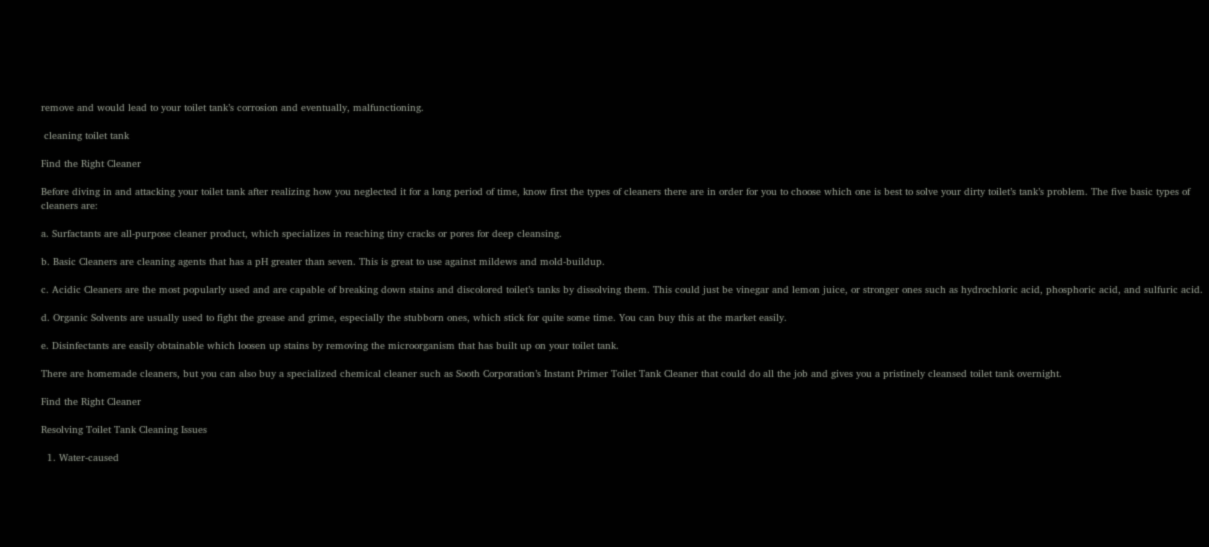remove and would lead to your toilet tank’s corrosion and eventually, malfunctioning.

 cleaning toilet tank

Find the Right Cleaner

Before diving in and attacking your toilet tank after realizing how you neglected it for a long period of time, know first the types of cleaners there are in order for you to choose which one is best to solve your dirty toilet’s tank’s problem. The five basic types of cleaners are:

a. Surfactants are all-purpose cleaner product, which specializes in reaching tiny cracks or pores for deep cleansing.

b. Basic Cleaners are cleaning agents that has a pH greater than seven. This is great to use against mildews and mold-buildup.

c. Acidic Cleaners are the most popularly used and are capable of breaking down stains and discolored toilet’s tanks by dissolving them. This could just be vinegar and lemon juice, or stronger ones such as hydrochloric acid, phosphoric acid, and sulfuric acid.

d. Organic Solvents are usually used to fight the grease and grime, especially the stubborn ones, which stick for quite some time. You can buy this at the market easily.

e. Disinfectants are easily obtainable which loosen up stains by removing the microorganism that has built up on your toilet tank.

There are homemade cleaners, but you can also buy a specialized chemical cleaner such as Sooth Corporation’s Instant Primer Toilet Tank Cleaner that could do all the job and gives you a pristinely cleansed toilet tank overnight.

Find the Right Cleaner

Resolving Toilet Tank Cleaning Issues

  1. Water-caused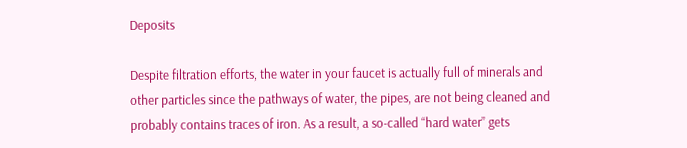Deposits

Despite filtration efforts, the water in your faucet is actually full of minerals and other particles since the pathways of water, the pipes, are not being cleaned and probably contains traces of iron. As a result, a so-called “hard water” gets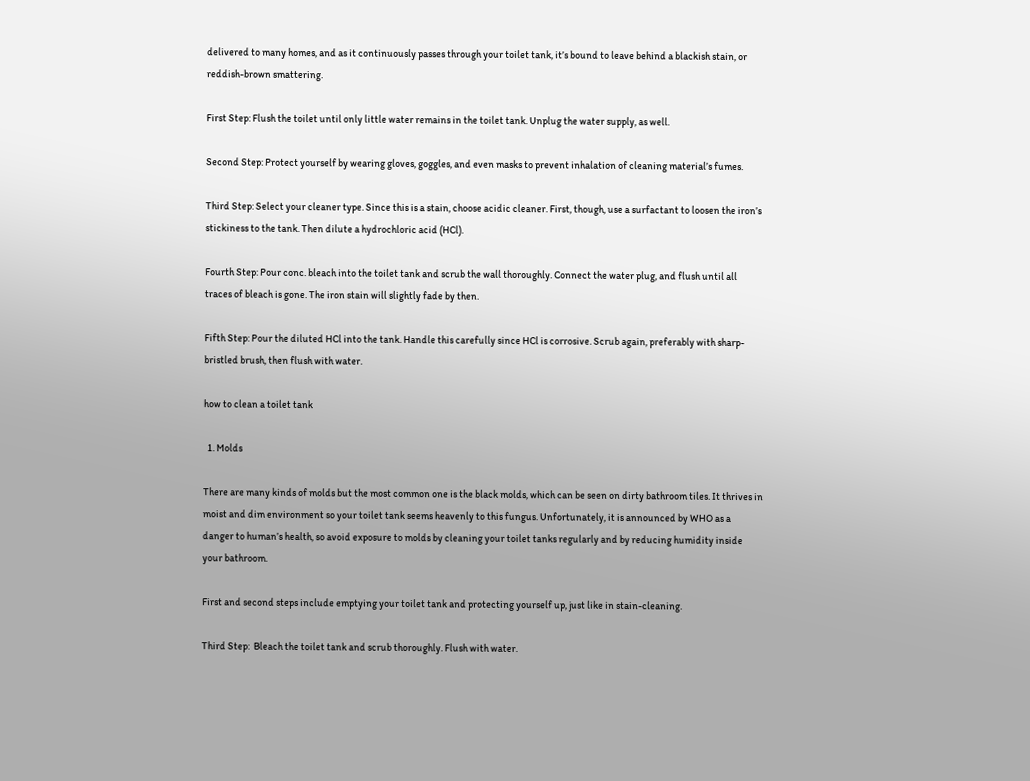delivered to many homes, and as it continuously passes through your toilet tank, it’s bound to leave behind a blackish stain, or reddish-brown smattering.

First Step: Flush the toilet until only little water remains in the toilet tank. Unplug the water supply, as well.

Second Step: Protect yourself by wearing gloves, goggles, and even masks to prevent inhalation of cleaning material’s fumes.

Third Step: Select your cleaner type. Since this is a stain, choose acidic cleaner. First, though, use a surfactant to loosen the iron’s stickiness to the tank. Then dilute a hydrochloric acid (HCl).

Fourth Step: Pour conc. bleach into the toilet tank and scrub the wall thoroughly. Connect the water plug, and flush until all traces of bleach is gone. The iron stain will slightly fade by then.

Fifth Step: Pour the diluted HCl into the tank. Handle this carefully since HCl is corrosive. Scrub again, preferably with sharp-bristled brush, then flush with water.

how to clean a toilet tank

  1. Molds

There are many kinds of molds but the most common one is the black molds, which can be seen on dirty bathroom tiles. It thrives in moist and dim environment so your toilet tank seems heavenly to this fungus. Unfortunately, it is announced by WHO as a danger to human’s health, so avoid exposure to molds by cleaning your toilet tanks regularly and by reducing humidity inside your bathroom.

First and second steps include emptying your toilet tank and protecting yourself up, just like in stain-cleaning.

Third Step:  Bleach the toilet tank and scrub thoroughly. Flush with water.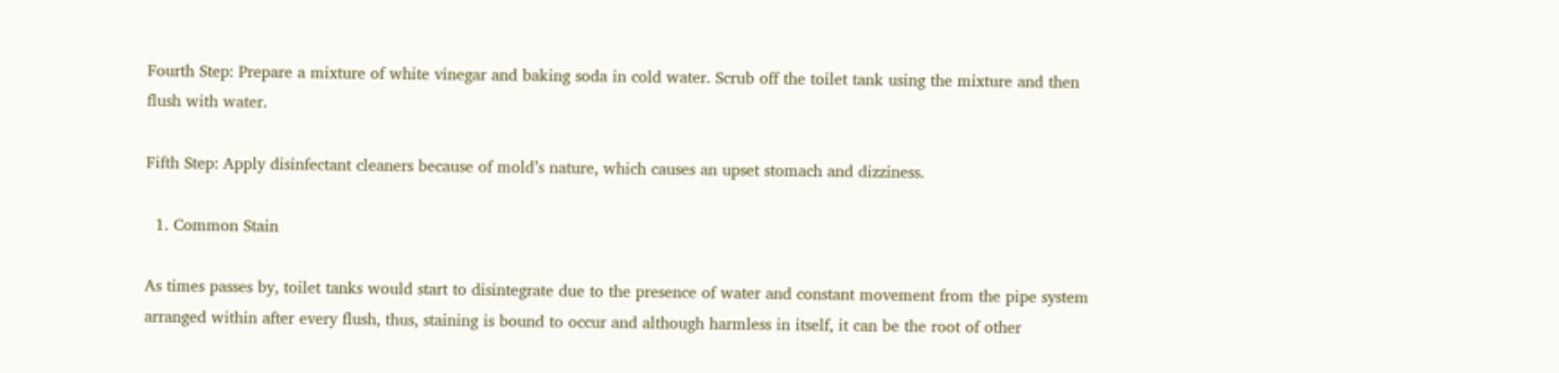Fourth Step: Prepare a mixture of white vinegar and baking soda in cold water. Scrub off the toilet tank using the mixture and then flush with water.

Fifth Step: Apply disinfectant cleaners because of mold’s nature, which causes an upset stomach and dizziness.

  1. Common Stain

As times passes by, toilet tanks would start to disintegrate due to the presence of water and constant movement from the pipe system arranged within after every flush, thus, staining is bound to occur and although harmless in itself, it can be the root of other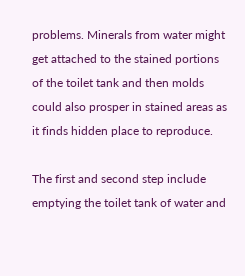problems. Minerals from water might get attached to the stained portions of the toilet tank and then molds could also prosper in stained areas as it finds hidden place to reproduce.

The first and second step include emptying the toilet tank of water and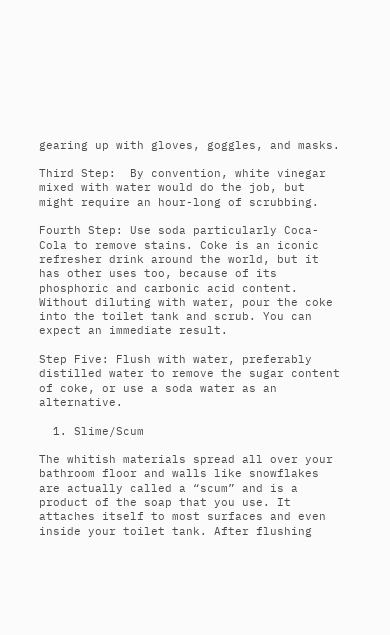gearing up with gloves, goggles, and masks.

Third Step:  By convention, white vinegar mixed with water would do the job, but might require an hour-long of scrubbing.

Fourth Step: Use soda particularly Coca-Cola to remove stains. Coke is an iconic refresher drink around the world, but it has other uses too, because of its phosphoric and carbonic acid content. Without diluting with water, pour the coke into the toilet tank and scrub. You can expect an immediate result.

Step Five: Flush with water, preferably distilled water to remove the sugar content of coke, or use a soda water as an alternative.

  1. Slime/Scum

The whitish materials spread all over your bathroom floor and walls like snowflakes are actually called a “scum” and is a product of the soap that you use. It attaches itself to most surfaces and even inside your toilet tank. After flushing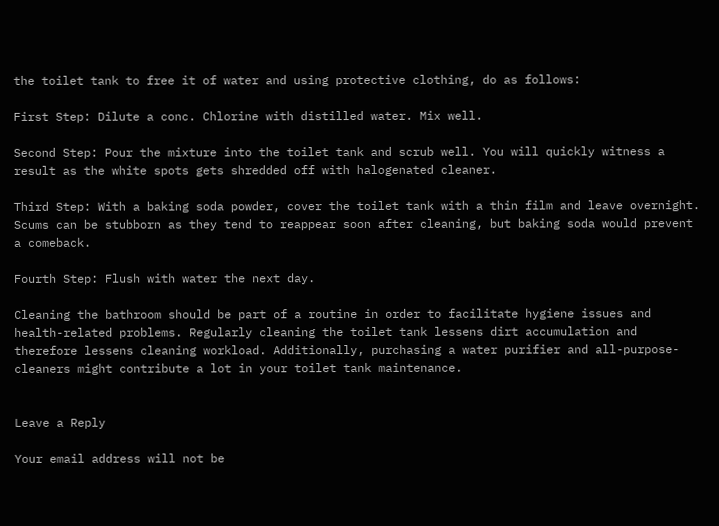the toilet tank to free it of water and using protective clothing, do as follows:

First Step: Dilute a conc. Chlorine with distilled water. Mix well.

Second Step: Pour the mixture into the toilet tank and scrub well. You will quickly witness a result as the white spots gets shredded off with halogenated cleaner.

Third Step: With a baking soda powder, cover the toilet tank with a thin film and leave overnight. Scums can be stubborn as they tend to reappear soon after cleaning, but baking soda would prevent a comeback.

Fourth Step: Flush with water the next day.

Cleaning the bathroom should be part of a routine in order to facilitate hygiene issues and health-related problems. Regularly cleaning the toilet tank lessens dirt accumulation and therefore lessens cleaning workload. Additionally, purchasing a water purifier and all-purpose-cleaners might contribute a lot in your toilet tank maintenance.


Leave a Reply

Your email address will not be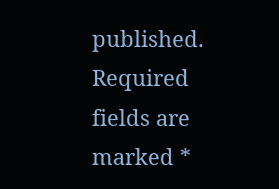published. Required fields are marked *